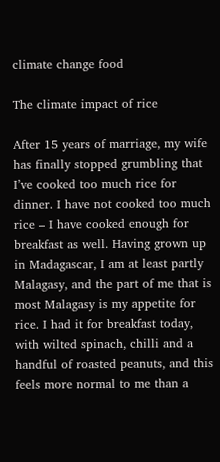climate change food

The climate impact of rice

After 15 years of marriage, my wife has finally stopped grumbling that I’ve cooked too much rice for dinner. I have not cooked too much rice – I have cooked enough for breakfast as well. Having grown up in Madagascar, I am at least partly Malagasy, and the part of me that is most Malagasy is my appetite for rice. I had it for breakfast today, with wilted spinach, chilli and a handful of roasted peanuts, and this feels more normal to me than a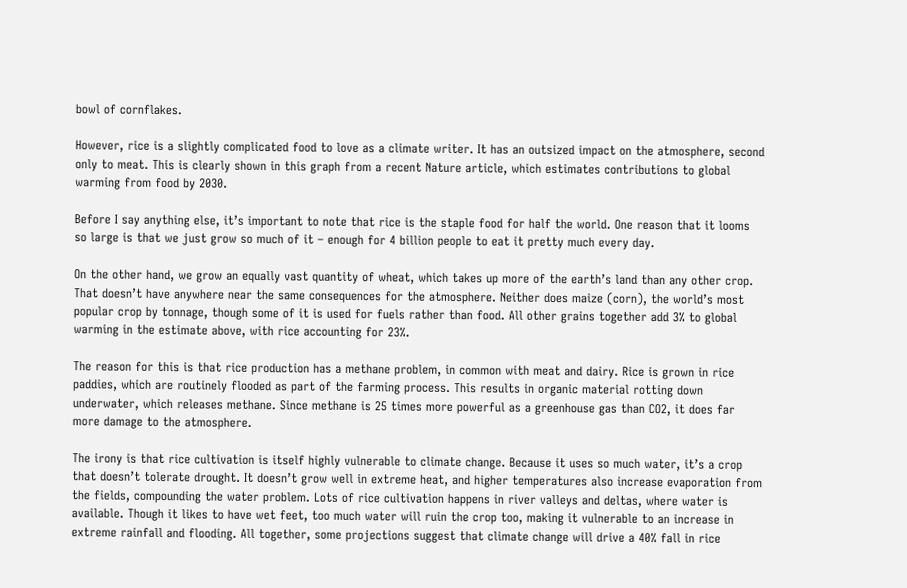bowl of cornflakes.

However, rice is a slightly complicated food to love as a climate writer. It has an outsized impact on the atmosphere, second only to meat. This is clearly shown in this graph from a recent Nature article, which estimates contributions to global warming from food by 2030.

Before I say anything else, it’s important to note that rice is the staple food for half the world. One reason that it looms so large is that we just grow so much of it – enough for 4 billion people to eat it pretty much every day.

On the other hand, we grow an equally vast quantity of wheat, which takes up more of the earth’s land than any other crop. That doesn’t have anywhere near the same consequences for the atmosphere. Neither does maize (corn), the world’s most popular crop by tonnage, though some of it is used for fuels rather than food. All other grains together add 3% to global warming in the estimate above, with rice accounting for 23%.

The reason for this is that rice production has a methane problem, in common with meat and dairy. Rice is grown in rice paddies, which are routinely flooded as part of the farming process. This results in organic material rotting down underwater, which releases methane. Since methane is 25 times more powerful as a greenhouse gas than CO2, it does far more damage to the atmosphere.

The irony is that rice cultivation is itself highly vulnerable to climate change. Because it uses so much water, it’s a crop that doesn’t tolerate drought. It doesn’t grow well in extreme heat, and higher temperatures also increase evaporation from the fields, compounding the water problem. Lots of rice cultivation happens in river valleys and deltas, where water is available. Though it likes to have wet feet, too much water will ruin the crop too, making it vulnerable to an increase in extreme rainfall and flooding. All together, some projections suggest that climate change will drive a 40% fall in rice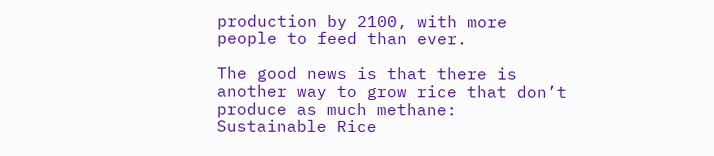production by 2100, with more people to feed than ever.

The good news is that there is another way to grow rice that don’t produce as much methane: Sustainable Rice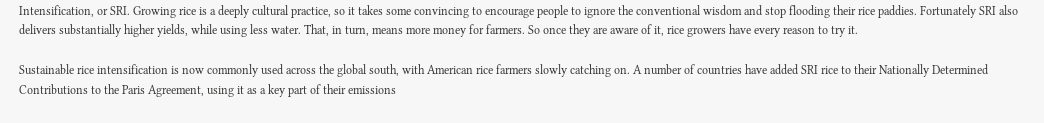Intensification, or SRI. Growing rice is a deeply cultural practice, so it takes some convincing to encourage people to ignore the conventional wisdom and stop flooding their rice paddies. Fortunately SRI also delivers substantially higher yields, while using less water. That, in turn, means more money for farmers. So once they are aware of it, rice growers have every reason to try it.

Sustainable rice intensification is now commonly used across the global south, with American rice farmers slowly catching on. A number of countries have added SRI rice to their Nationally Determined Contributions to the Paris Agreement, using it as a key part of their emissions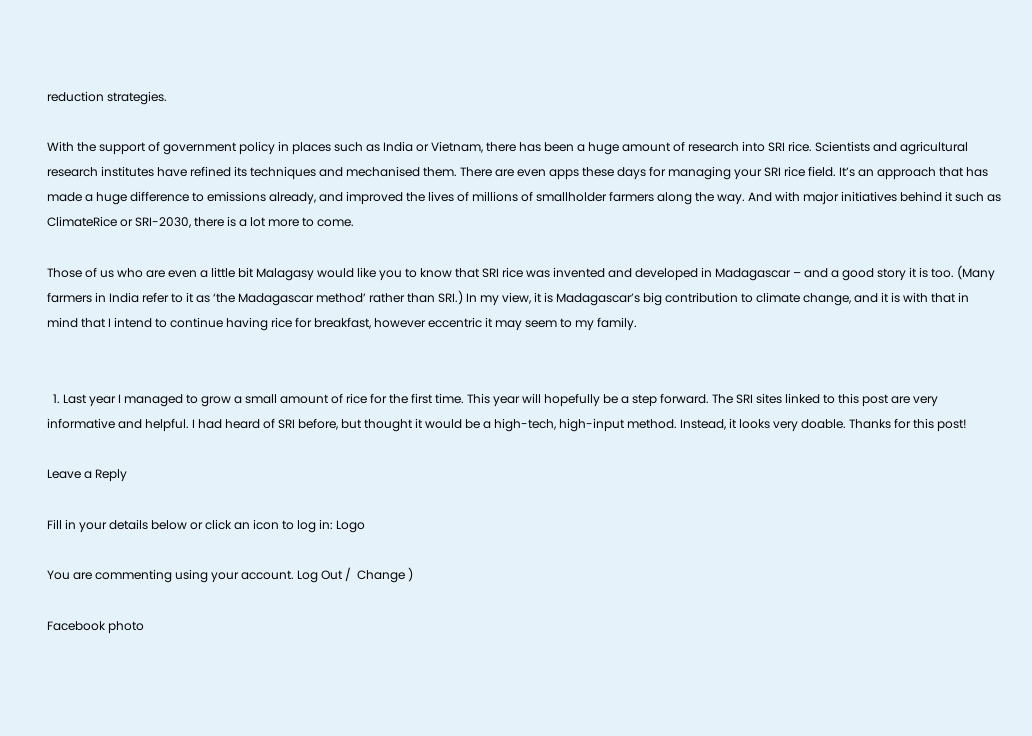reduction strategies.

With the support of government policy in places such as India or Vietnam, there has been a huge amount of research into SRI rice. Scientists and agricultural research institutes have refined its techniques and mechanised them. There are even apps these days for managing your SRI rice field. It’s an approach that has made a huge difference to emissions already, and improved the lives of millions of smallholder farmers along the way. And with major initiatives behind it such as ClimateRice or SRI-2030, there is a lot more to come.

Those of us who are even a little bit Malagasy would like you to know that SRI rice was invented and developed in Madagascar – and a good story it is too. (Many farmers in India refer to it as ‘the Madagascar method’ rather than SRI.) In my view, it is Madagascar’s big contribution to climate change, and it is with that in mind that I intend to continue having rice for breakfast, however eccentric it may seem to my family.


  1. Last year I managed to grow a small amount of rice for the first time. This year will hopefully be a step forward. The SRI sites linked to this post are very informative and helpful. I had heard of SRI before, but thought it would be a high-tech, high-input method. Instead, it looks very doable. Thanks for this post!

Leave a Reply

Fill in your details below or click an icon to log in: Logo

You are commenting using your account. Log Out /  Change )

Facebook photo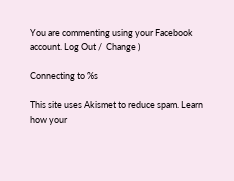You are commenting using your Facebook account. Log Out /  Change )

Connecting to %s

This site uses Akismet to reduce spam. Learn how your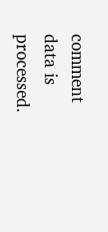comment data is processed.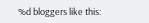%d bloggers like this: